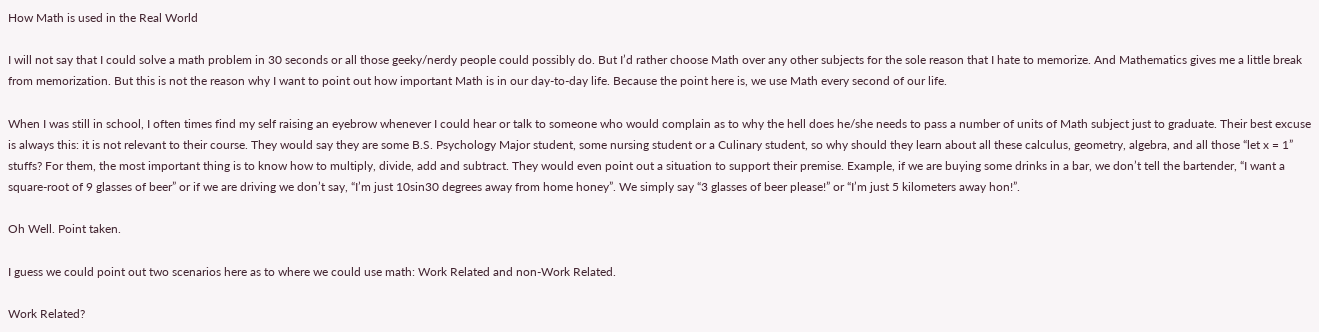How Math is used in the Real World

I will not say that I could solve a math problem in 30 seconds or all those geeky/nerdy people could possibly do. But I’d rather choose Math over any other subjects for the sole reason that I hate to memorize. And Mathematics gives me a little break from memorization. But this is not the reason why I want to point out how important Math is in our day-to-day life. Because the point here is, we use Math every second of our life.

When I was still in school, I often times find my self raising an eyebrow whenever I could hear or talk to someone who would complain as to why the hell does he/she needs to pass a number of units of Math subject just to graduate. Their best excuse is always this: it is not relevant to their course. They would say they are some B.S. Psychology Major student, some nursing student or a Culinary student, so why should they learn about all these calculus, geometry, algebra, and all those “let x = 1” stuffs? For them, the most important thing is to know how to multiply, divide, add and subtract. They would even point out a situation to support their premise. Example, if we are buying some drinks in a bar, we don’t tell the bartender, “I want a square-root of 9 glasses of beer” or if we are driving we don’t say, “I’m just 10sin30 degrees away from home honey”. We simply say “3 glasses of beer please!” or “I’m just 5 kilometers away hon!”.

Oh Well. Point taken.

I guess we could point out two scenarios here as to where we could use math: Work Related and non-Work Related.

Work Related?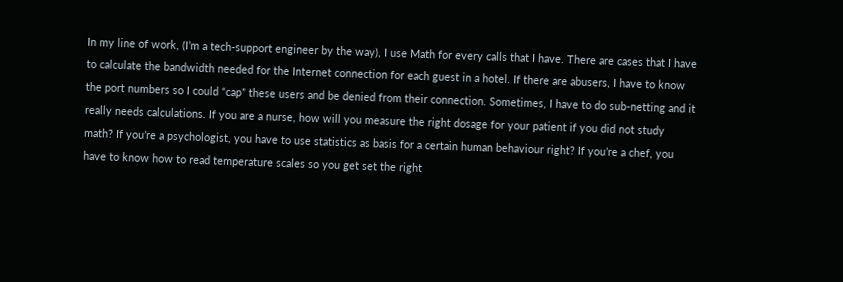In my line of work, (I’m a tech-support engineer by the way), I use Math for every calls that I have. There are cases that I have to calculate the bandwidth needed for the Internet connection for each guest in a hotel. If there are abusers, I have to know the port numbers so I could “cap” these users and be denied from their connection. Sometimes, I have to do sub-netting and it really needs calculations. If you are a nurse, how will you measure the right dosage for your patient if you did not study math? If you’re a psychologist, you have to use statistics as basis for a certain human behaviour right? If you’re a chef, you have to know how to read temperature scales so you get set the right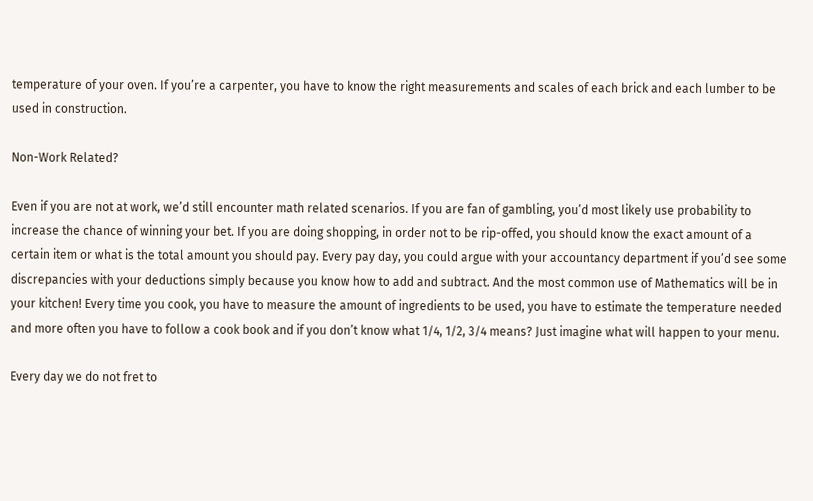temperature of your oven. If you’re a carpenter, you have to know the right measurements and scales of each brick and each lumber to be used in construction.

Non-Work Related?

Even if you are not at work, we’d still encounter math related scenarios. If you are fan of gambling, you’d most likely use probability to increase the chance of winning your bet. If you are doing shopping, in order not to be rip-offed, you should know the exact amount of a certain item or what is the total amount you should pay. Every pay day, you could argue with your accountancy department if you’d see some discrepancies with your deductions simply because you know how to add and subtract. And the most common use of Mathematics will be in your kitchen! Every time you cook, you have to measure the amount of ingredients to be used, you have to estimate the temperature needed and more often you have to follow a cook book and if you don’t know what 1/4, 1/2, 3/4 means? Just imagine what will happen to your menu.

Every day we do not fret to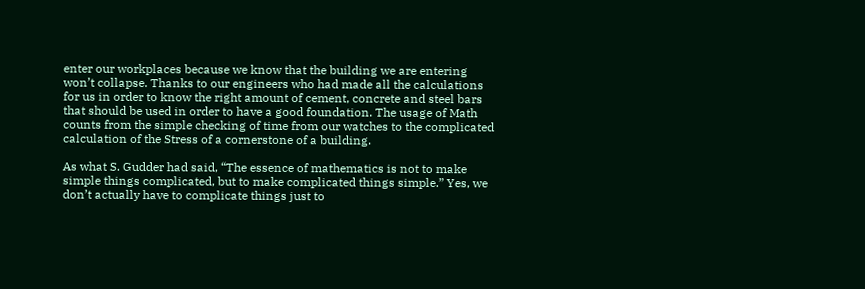enter our workplaces because we know that the building we are entering won’t collapse. Thanks to our engineers who had made all the calculations for us in order to know the right amount of cement, concrete and steel bars that should be used in order to have a good foundation. The usage of Math counts from the simple checking of time from our watches to the complicated calculation of the Stress of a cornerstone of a building.

As what S. Gudder had said, “The essence of mathematics is not to make simple things complicated, but to make complicated things simple.” Yes, we don’t actually have to complicate things just to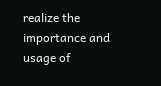realize the importance and usage of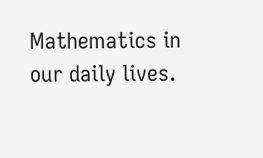Mathematics in our daily lives.